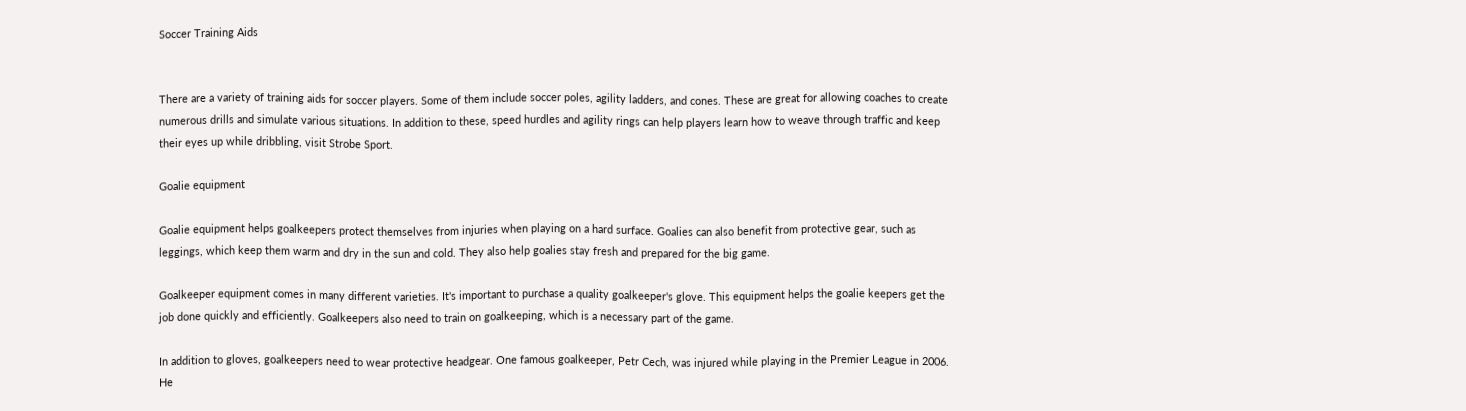Soccer Training Aids


There are a variety of training aids for soccer players. Some of them include soccer poles, agility ladders, and cones. These are great for allowing coaches to create numerous drills and simulate various situations. In addition to these, speed hurdles and agility rings can help players learn how to weave through traffic and keep their eyes up while dribbling, visit Strobe Sport.

Goalie equipment

Goalie equipment helps goalkeepers protect themselves from injuries when playing on a hard surface. Goalies can also benefit from protective gear, such as leggings, which keep them warm and dry in the sun and cold. They also help goalies stay fresh and prepared for the big game.

Goalkeeper equipment comes in many different varieties. It's important to purchase a quality goalkeeper's glove. This equipment helps the goalie keepers get the job done quickly and efficiently. Goalkeepers also need to train on goalkeeping, which is a necessary part of the game.

In addition to gloves, goalkeepers need to wear protective headgear. One famous goalkeeper, Petr Cech, was injured while playing in the Premier League in 2006. He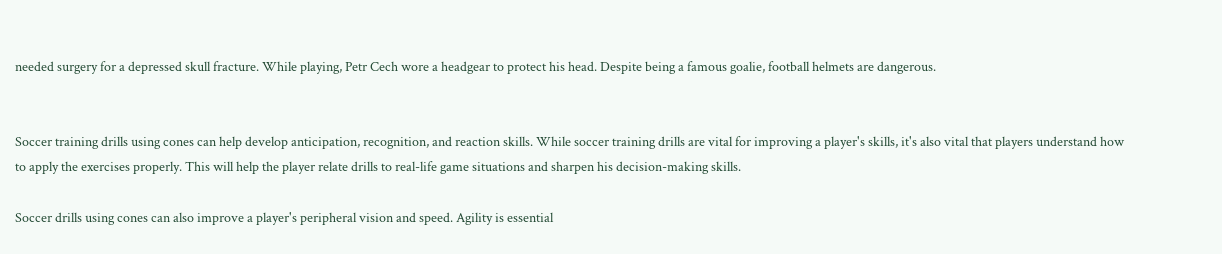needed surgery for a depressed skull fracture. While playing, Petr Cech wore a headgear to protect his head. Despite being a famous goalie, football helmets are dangerous.


Soccer training drills using cones can help develop anticipation, recognition, and reaction skills. While soccer training drills are vital for improving a player's skills, it's also vital that players understand how to apply the exercises properly. This will help the player relate drills to real-life game situations and sharpen his decision-making skills.

Soccer drills using cones can also improve a player's peripheral vision and speed. Agility is essential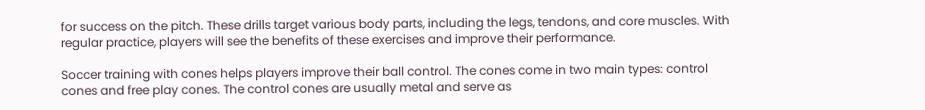for success on the pitch. These drills target various body parts, including the legs, tendons, and core muscles. With regular practice, players will see the benefits of these exercises and improve their performance.

Soccer training with cones helps players improve their ball control. The cones come in two main types: control cones and free play cones. The control cones are usually metal and serve as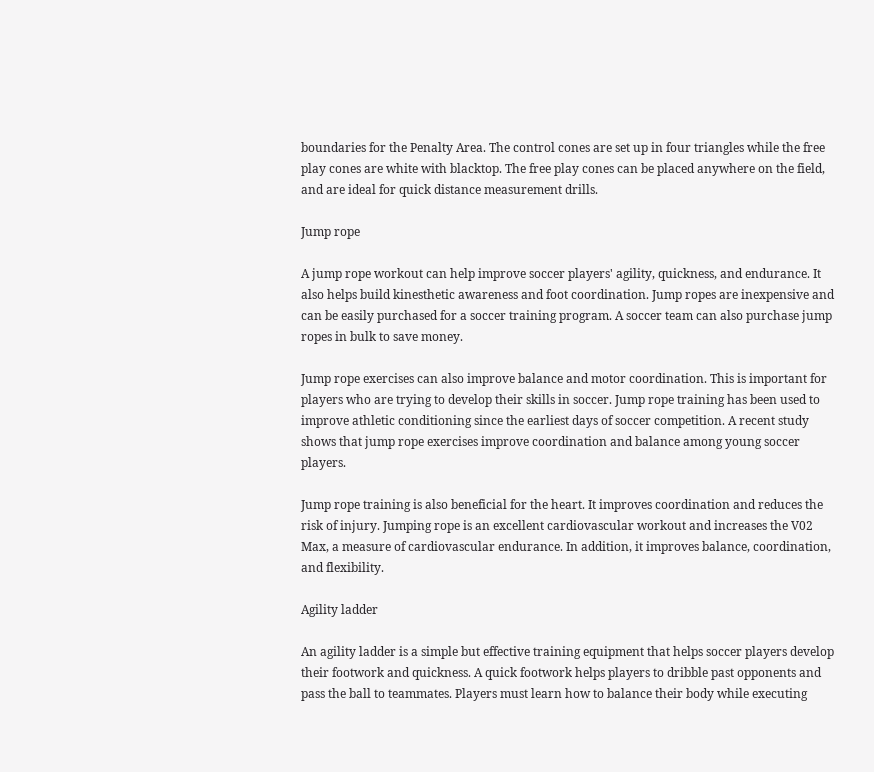boundaries for the Penalty Area. The control cones are set up in four triangles while the free play cones are white with blacktop. The free play cones can be placed anywhere on the field, and are ideal for quick distance measurement drills.

Jump rope

A jump rope workout can help improve soccer players' agility, quickness, and endurance. It also helps build kinesthetic awareness and foot coordination. Jump ropes are inexpensive and can be easily purchased for a soccer training program. A soccer team can also purchase jump ropes in bulk to save money.

Jump rope exercises can also improve balance and motor coordination. This is important for players who are trying to develop their skills in soccer. Jump rope training has been used to improve athletic conditioning since the earliest days of soccer competition. A recent study shows that jump rope exercises improve coordination and balance among young soccer players.

Jump rope training is also beneficial for the heart. It improves coordination and reduces the risk of injury. Jumping rope is an excellent cardiovascular workout and increases the V02 Max, a measure of cardiovascular endurance. In addition, it improves balance, coordination, and flexibility.

Agility ladder

An agility ladder is a simple but effective training equipment that helps soccer players develop their footwork and quickness. A quick footwork helps players to dribble past opponents and pass the ball to teammates. Players must learn how to balance their body while executing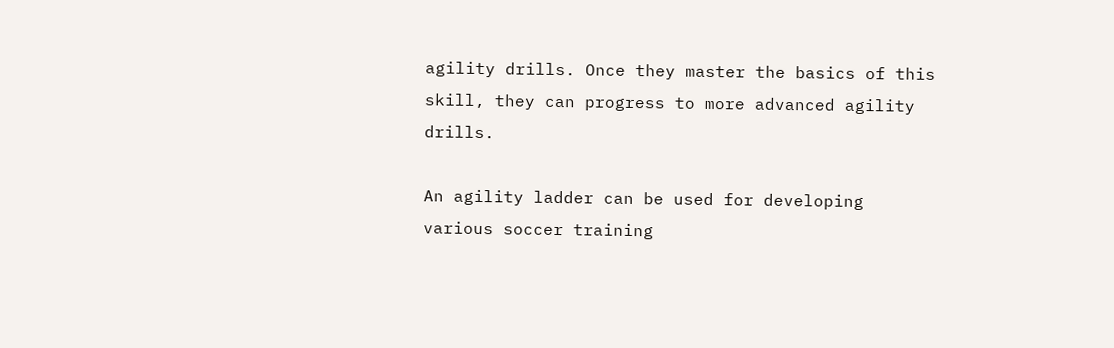agility drills. Once they master the basics of this skill, they can progress to more advanced agility drills.

An agility ladder can be used for developing various soccer training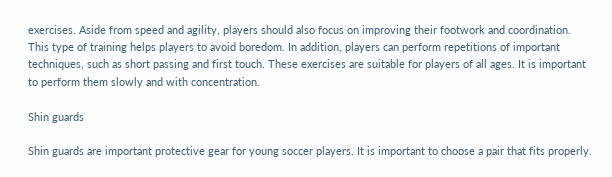exercises. Aside from speed and agility, players should also focus on improving their footwork and coordination. This type of training helps players to avoid boredom. In addition, players can perform repetitions of important techniques, such as short passing and first touch. These exercises are suitable for players of all ages. It is important to perform them slowly and with concentration.

Shin guards

Shin guards are important protective gear for young soccer players. It is important to choose a pair that fits properly.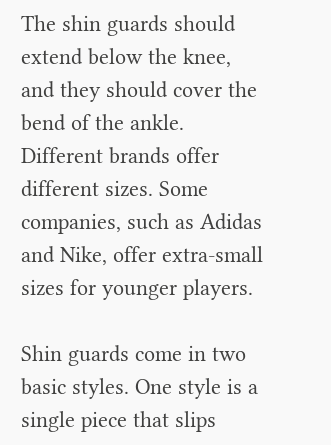The shin guards should extend below the knee, and they should cover the bend of the ankle. Different brands offer different sizes. Some companies, such as Adidas and Nike, offer extra-small sizes for younger players.

Shin guards come in two basic styles. One style is a single piece that slips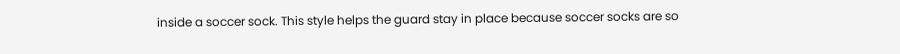inside a soccer sock. This style helps the guard stay in place because soccer socks are so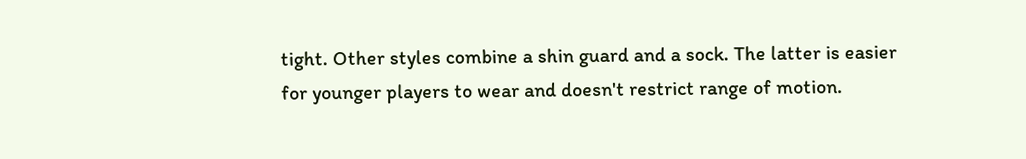tight. Other styles combine a shin guard and a sock. The latter is easier for younger players to wear and doesn't restrict range of motion.